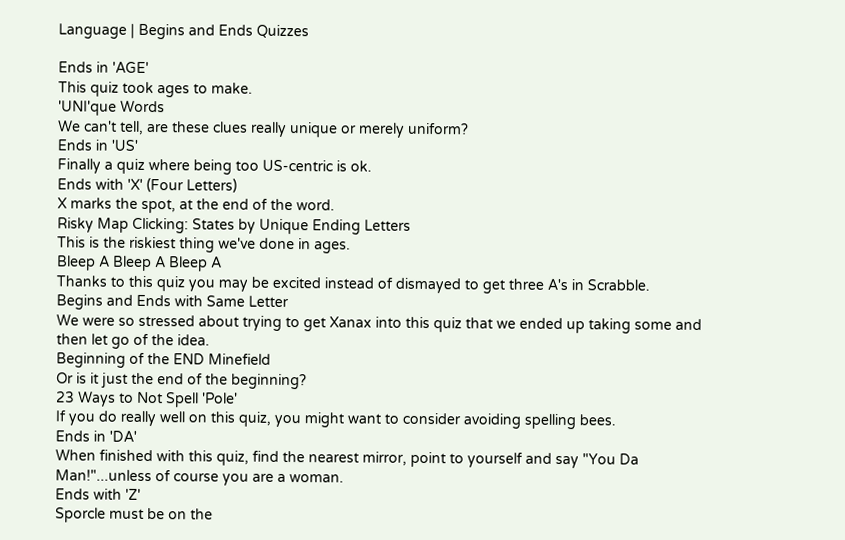Language | Begins and Ends Quizzes

Ends in 'AGE'
This quiz took ages to make.
'UNI'que Words
We can't tell, are these clues really unique or merely uniform?
Ends in 'US'
Finally a quiz where being too US-centric is ok.
Ends with 'X' (Four Letters)
X marks the spot, at the end of the word.
Risky Map Clicking: States by Unique Ending Letters
This is the riskiest thing we've done in ages.
Bleep A Bleep A Bleep A
Thanks to this quiz you may be excited instead of dismayed to get three A's in Scrabble.
Begins and Ends with Same Letter
We were so stressed about trying to get Xanax into this quiz that we ended up taking some and then let go of the idea.
Beginning of the END Minefield
Or is it just the end of the beginning?
23 Ways to Not Spell 'Pole'
If you do really well on this quiz, you might want to consider avoiding spelling bees.
Ends in 'DA'
When finished with this quiz, find the nearest mirror, point to yourself and say "You Da Man!"...unless of course you are a woman.
Ends with 'Z'
Sporcle must be on the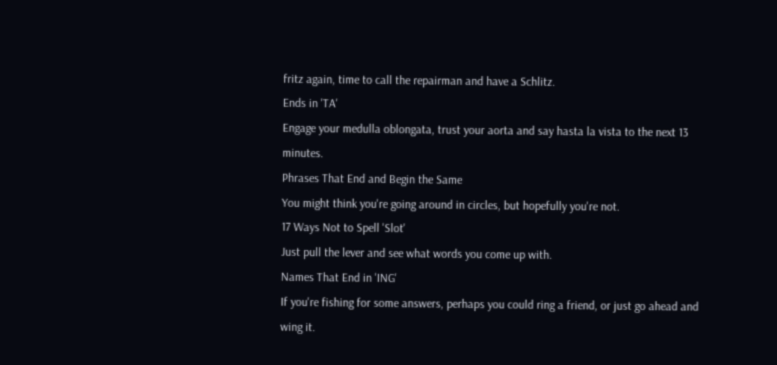fritz again, time to call the repairman and have a Schlitz.
Ends in 'TA'
Engage your medulla oblongata, trust your aorta and say hasta la vista to the next 13 minutes.
Phrases That End and Begin the Same
You might think you're going around in circles, but hopefully you're not.
17 Ways Not to Spell 'Slot'
Just pull the lever and see what words you come up with.
Names That End in 'ING'
If you're fishing for some answers, perhaps you could ring a friend, or just go ahead and wing it.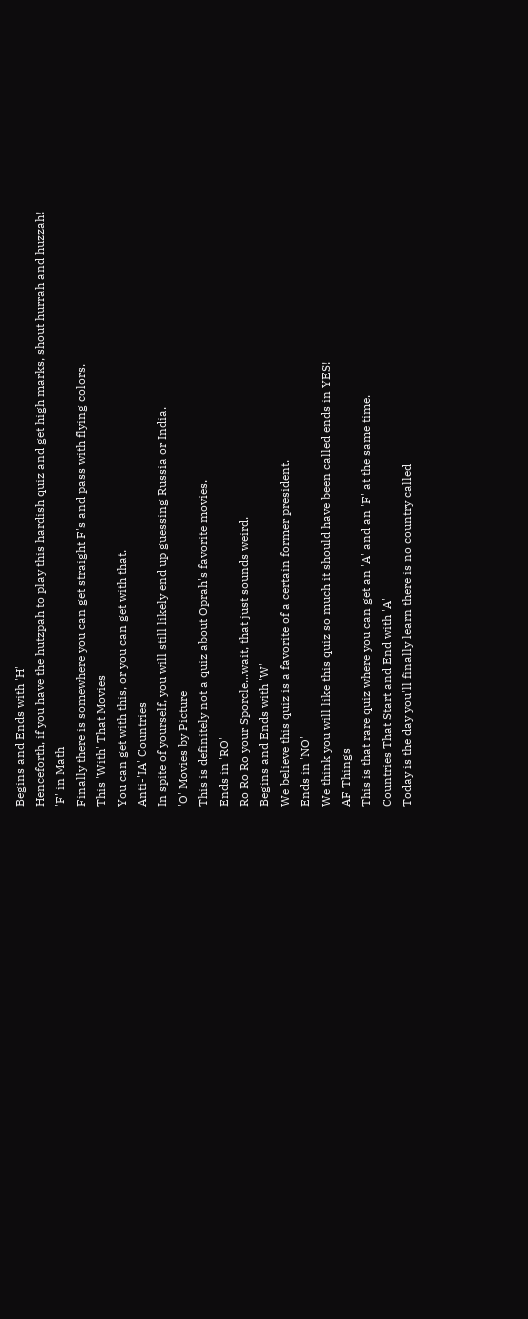Begins and Ends with 'H'
Henceforth, if you have the hutzpah to play this hardish quiz and get high marks, shout hurrah and huzzah!
'F' in Math
Finally there is somewhere you can get straight F's and pass with flying colors.
This 'With' That Movies
You can get with this, or you can get with that.
Anti-'IA' Countries
In spite of yourself, you will still likely end up guessing Russia or India.
'O' Movies by Picture
This is definitely not a quiz about Oprah's favorite movies.
Ends in 'RO'
Ro Ro Ro your Sporcle...wait, that just sounds weird.
Begins and Ends with 'W'
We believe this quiz is a favorite of a certain former president.
Ends in 'NO'
We think you will like this quiz so much it should have been called ends in YES!
AF Things
This is that rare quiz where you can get an 'A' and an 'F' at the same time.
Countries That Start and End with 'A'
Today is the day you'll finally learn there is no country called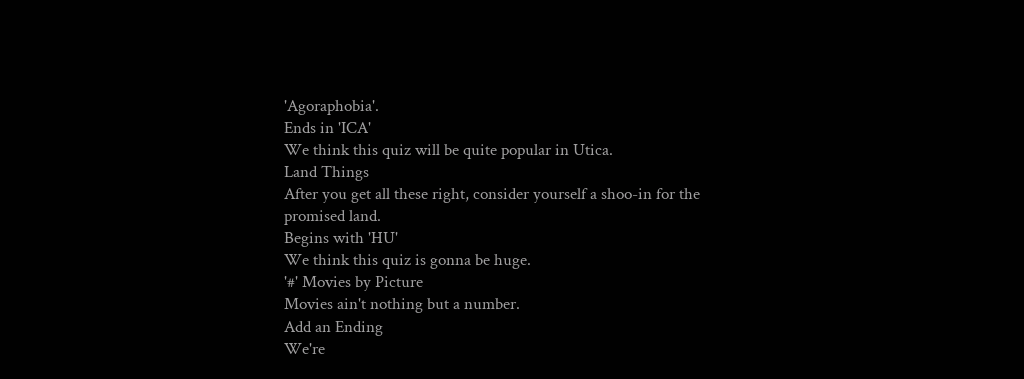'Agoraphobia'.
Ends in 'ICA'
We think this quiz will be quite popular in Utica.
Land Things
After you get all these right, consider yourself a shoo-in for the promised land.
Begins with 'HU'
We think this quiz is gonna be huge.
'#' Movies by Picture
Movies ain't nothing but a number.
Add an Ending
We're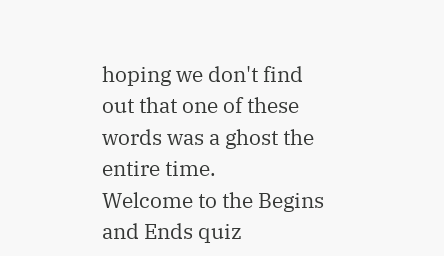hoping we don't find out that one of these words was a ghost the entire time.
Welcome to the Begins and Ends quiz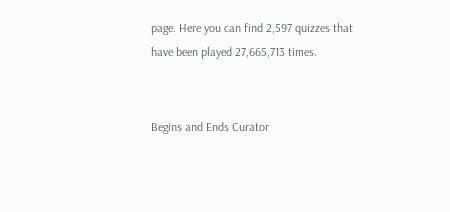page. Here you can find 2,597 quizzes that have been played 27,665,713 times.


Begins and Ends Curator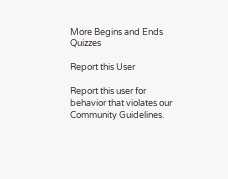More Begins and Ends Quizzes

Report this User

Report this user for behavior that violates our Community Guidelines.